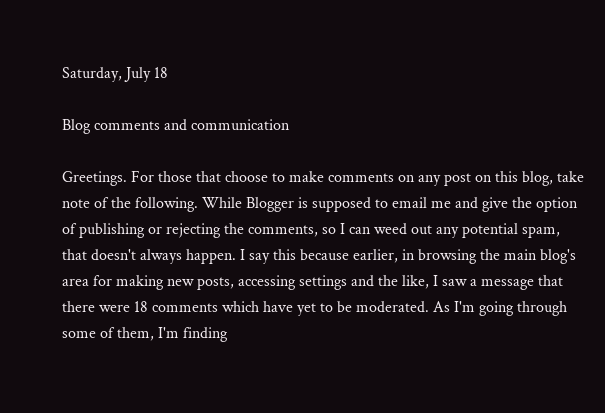Saturday, July 18

Blog comments and communication

Greetings. For those that choose to make comments on any post on this blog, take note of the following. While Blogger is supposed to email me and give the option of publishing or rejecting the comments, so I can weed out any potential spam, that doesn't always happen. I say this because earlier, in browsing the main blog's area for making new posts, accessing settings and the like, I saw a message that there were 18 comments which have yet to be moderated. As I'm going through some of them, I'm finding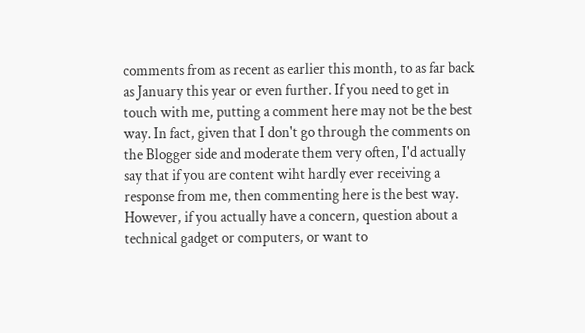comments from as recent as earlier this month, to as far back as January this year or even further. If you need to get in touch with me, putting a comment here may not be the best way. In fact, given that I don't go through the comments on the Blogger side and moderate them very often, I'd actually say that if you are content wiht hardly ever receiving a response from me, then commenting here is the best way. However, if you actually have a concern, question about a technical gadget or computers, or want to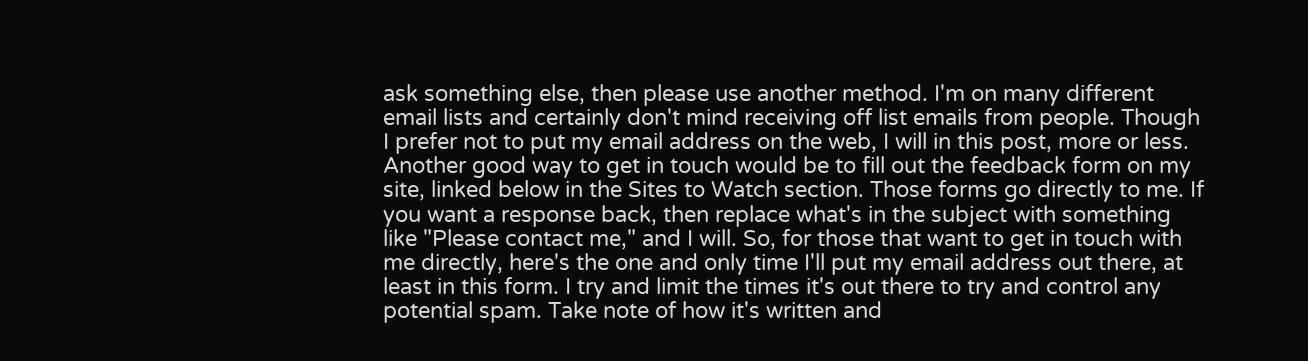ask something else, then please use another method. I'm on many different email lists and certainly don't mind receiving off list emails from people. Though I prefer not to put my email address on the web, I will in this post, more or less. Another good way to get in touch would be to fill out the feedback form on my site, linked below in the Sites to Watch section. Those forms go directly to me. If you want a response back, then replace what's in the subject with something like "Please contact me," and I will. So, for those that want to get in touch with me directly, here's the one and only time I'll put my email address out there, at least in this form. I try and limit the times it's out there to try and control any potential spam. Take note of how it's written and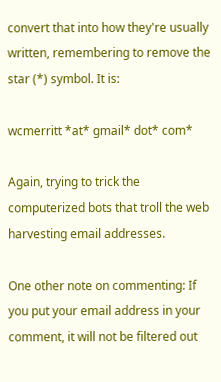convert that into how they're usually written, remembering to remove the star (*) symbol. It is:

wcmerritt *at* gmail* dot* com*

Again, trying to trick the computerized bots that troll the web harvesting email addresses.

One other note on commenting: If you put your email address in your comment, it will not be filtered out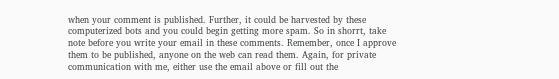when your comment is published. Further, it could be harvested by these computerized bots and you could begin getting more spam. So in shorrt, take note before you write your email in these comments. Remember, once I approve them to be published, anyone on the web can read them. Again, for private communication with me, either use the email above or fill out the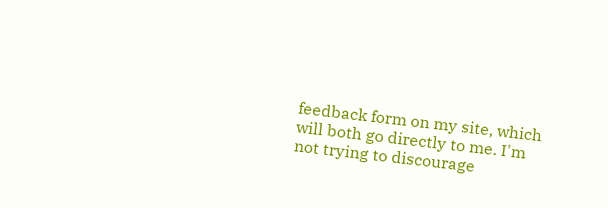feedback form on my site, which will both go directly to me. I'm not trying to discourage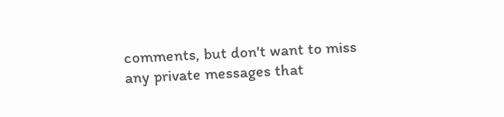comments, but don't want to miss any private messages that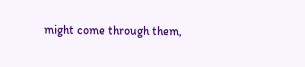might come through them,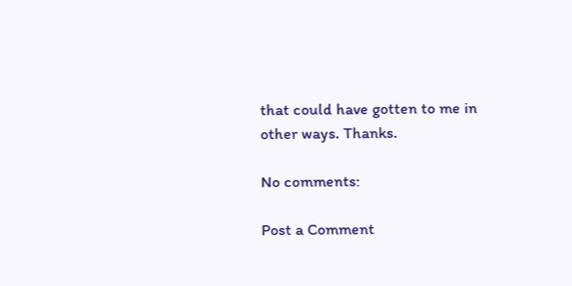that could have gotten to me in other ways. Thanks.

No comments:

Post a Comment